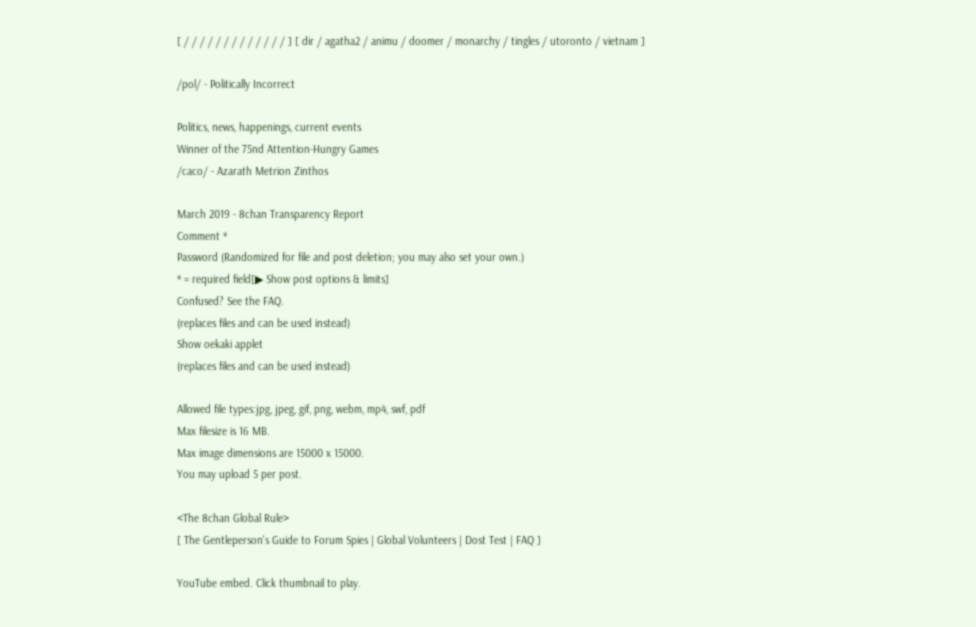[ / / / / / / / / / / / / / ] [ dir / agatha2 / animu / doomer / monarchy / tingles / utoronto / vietnam ]

/pol/ - Politically Incorrect

Politics, news, happenings, current events
Winner of the 75nd Attention-Hungry Games
/caco/ - Azarath Metrion Zinthos

March 2019 - 8chan Transparency Report
Comment *
Password (Randomized for file and post deletion; you may also set your own.)
* = required field[▶ Show post options & limits]
Confused? See the FAQ.
(replaces files and can be used instead)
Show oekaki applet
(replaces files and can be used instead)

Allowed file types:jpg, jpeg, gif, png, webm, mp4, swf, pdf
Max filesize is 16 MB.
Max image dimensions are 15000 x 15000.
You may upload 5 per post.

<The 8chan Global Rule>
[ The Gentleperson's Guide to Forum Spies | Global Volunteers | Dost Test | FAQ ]

YouTube embed. Click thumbnail to play.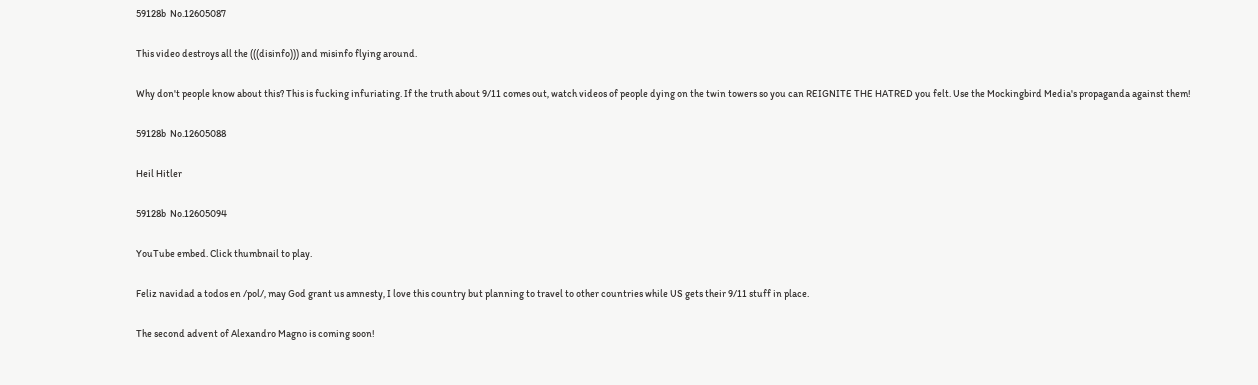59128b  No.12605087

This video destroys all the (((disinfo))) and misinfo flying around.

Why don't people know about this? This is fucking infuriating. If the truth about 9/11 comes out, watch videos of people dying on the twin towers so you can REIGNITE THE HATRED you felt. Use the Mockingbird Media's propaganda against them!

59128b  No.12605088

Heil Hitler

59128b  No.12605094

YouTube embed. Click thumbnail to play.

Feliz navidad a todos en /pol/, may God grant us amnesty, I love this country but planning to travel to other countries while US gets their 9/11 stuff in place.

The second advent of Alexandro Magno is coming soon!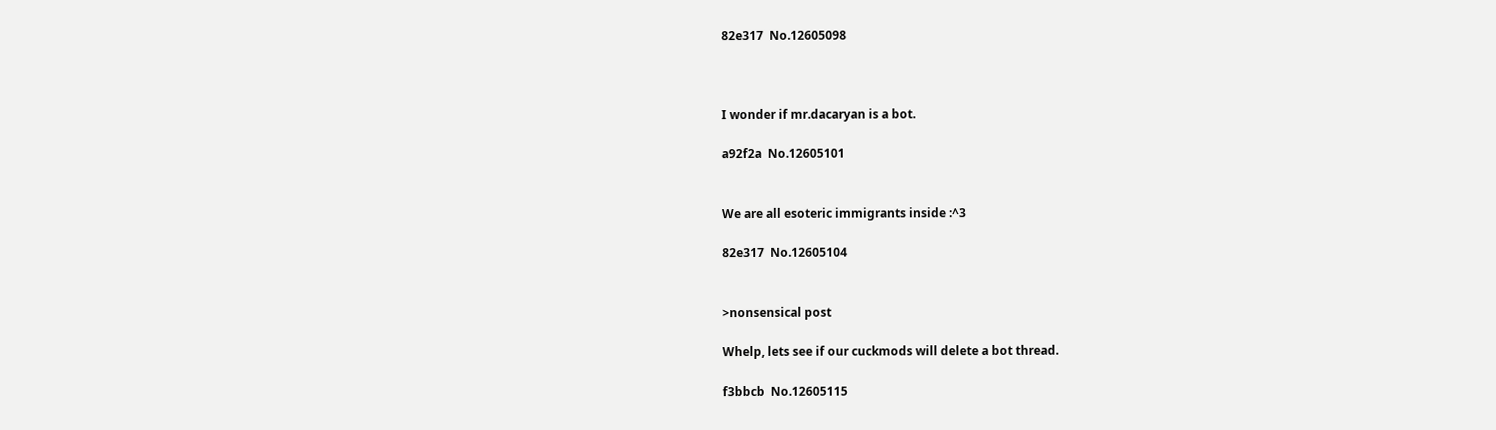82e317  No.12605098



I wonder if mr.dacaryan is a bot.

a92f2a  No.12605101


We are all esoteric immigrants inside :^3

82e317  No.12605104


>nonsensical post

Whelp, lets see if our cuckmods will delete a bot thread.

f3bbcb  No.12605115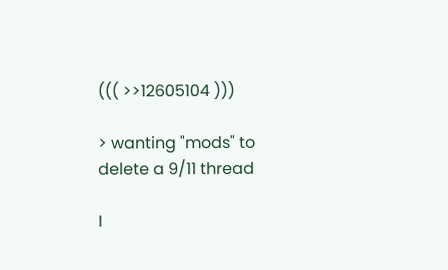((( >>12605104 )))

> wanting "mods" to delete a 9/11 thread

I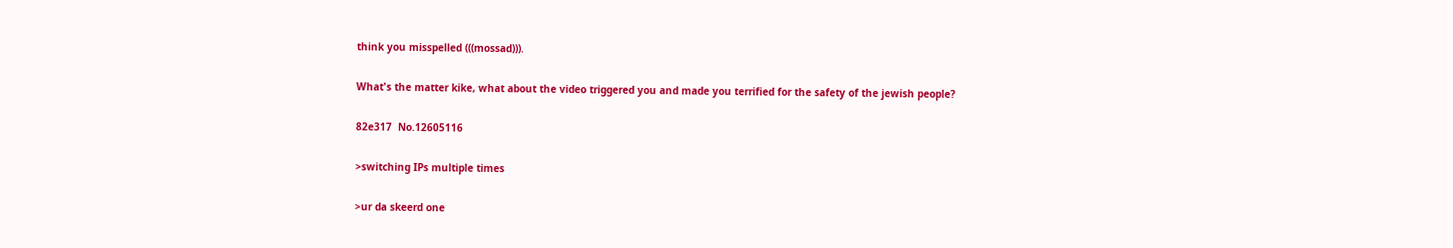think you misspelled (((mossad))).

What's the matter kike, what about the video triggered you and made you terrified for the safety of the jewish people?

82e317  No.12605116

>switching IPs multiple times

>ur da skeerd one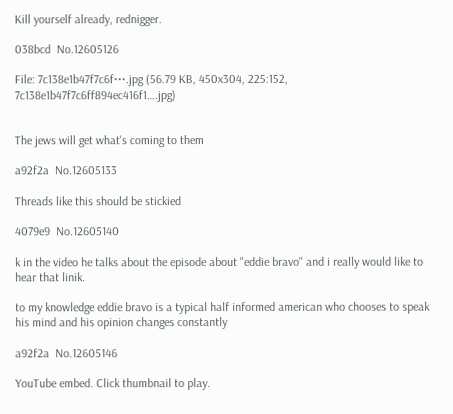Kill yourself already, rednigger.

038bcd  No.12605126

File: 7c138e1b47f7c6f⋯.jpg (56.79 KB, 450x304, 225:152, 7c138e1b47f7c6ff894ec416f1….jpg)


The jews will get what's coming to them

a92f2a  No.12605133

Threads like this should be stickied

4079e9  No.12605140

k in the video he talks about the episode about "eddie bravo" and i really would like to hear that linik.

to my knowledge eddie bravo is a typical half informed american who chooses to speak his mind and his opinion changes constantly

a92f2a  No.12605146

YouTube embed. Click thumbnail to play.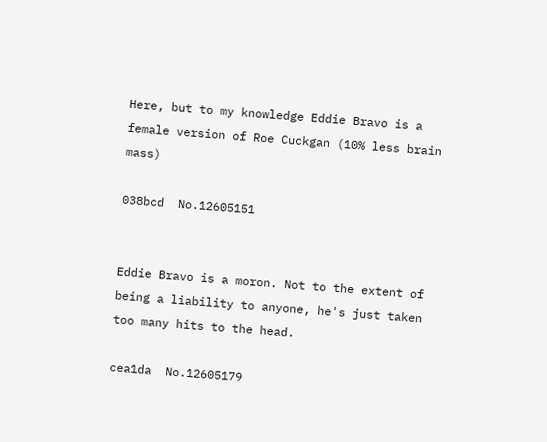Here, but to my knowledge Eddie Bravo is a female version of Roe Cuckgan (10% less brain mass)

038bcd  No.12605151


Eddie Bravo is a moron. Not to the extent of being a liability to anyone, he's just taken too many hits to the head.

cea1da  No.12605179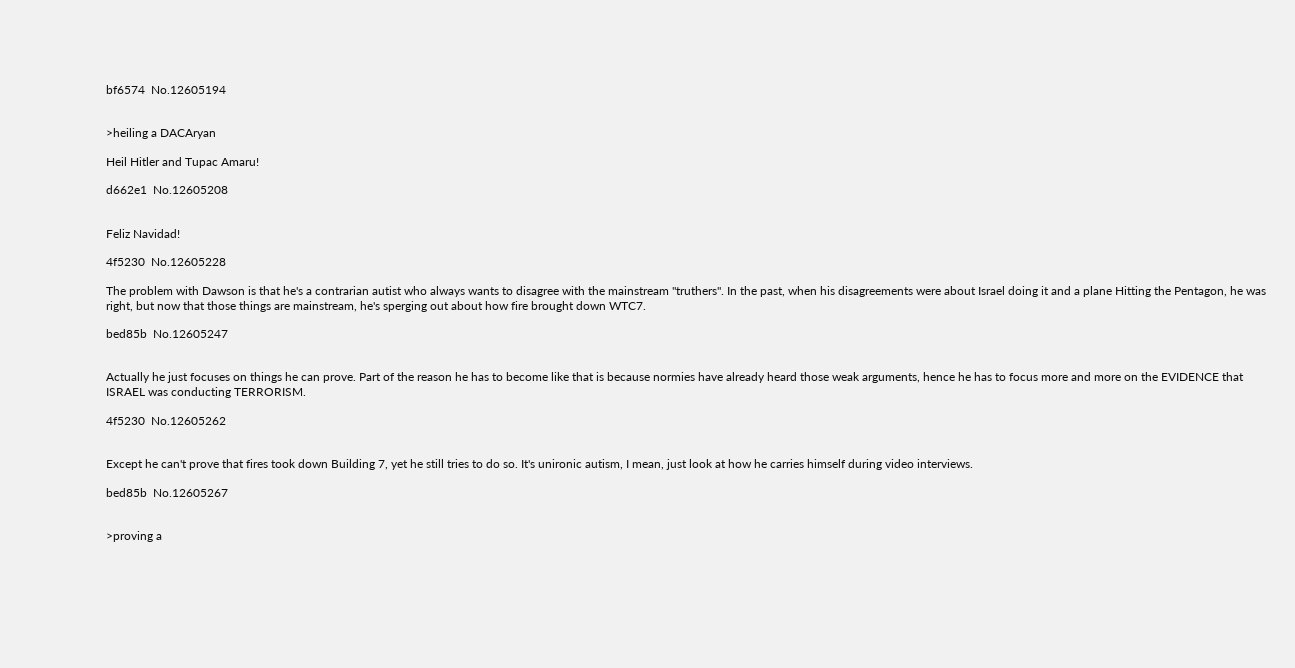bf6574  No.12605194


>heiling a DACAryan

Heil Hitler and Tupac Amaru!

d662e1  No.12605208


Feliz Navidad!

4f5230  No.12605228

The problem with Dawson is that he's a contrarian autist who always wants to disagree with the mainstream "truthers". In the past, when his disagreements were about Israel doing it and a plane Hitting the Pentagon, he was right, but now that those things are mainstream, he's sperging out about how fire brought down WTC7.

bed85b  No.12605247


Actually he just focuses on things he can prove. Part of the reason he has to become like that is because normies have already heard those weak arguments, hence he has to focus more and more on the EVIDENCE that ISRAEL was conducting TERRORISM.

4f5230  No.12605262


Except he can't prove that fires took down Building 7, yet he still tries to do so. It's unironic autism, I mean, just look at how he carries himself during video interviews.

bed85b  No.12605267


>proving a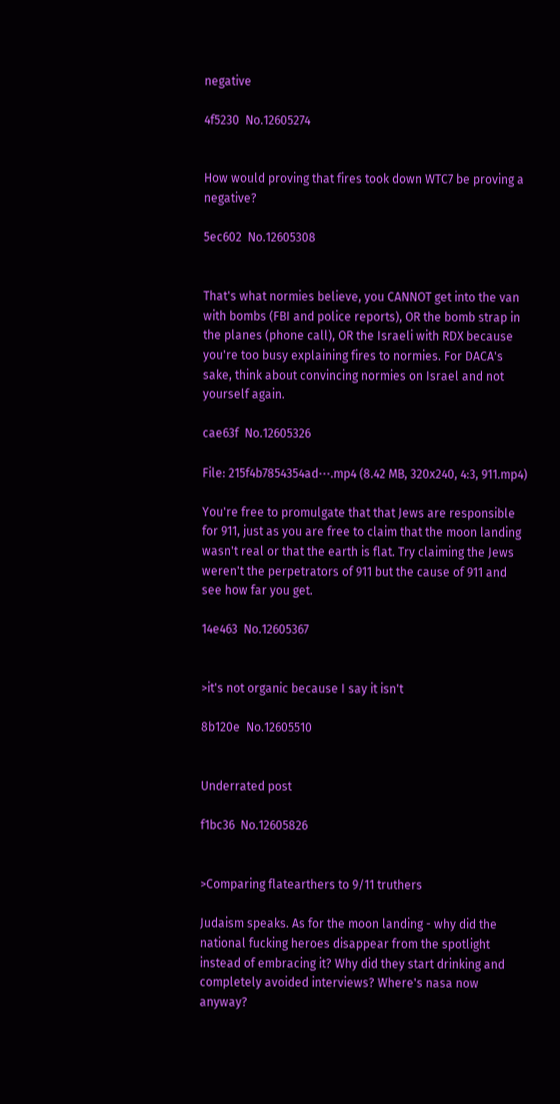negative

4f5230  No.12605274


How would proving that fires took down WTC7 be proving a negative?

5ec602  No.12605308


That's what normies believe, you CANNOT get into the van with bombs (FBI and police reports), OR the bomb strap in the planes (phone call), OR the Israeli with RDX because you're too busy explaining fires to normies. For DACA's sake, think about convincing normies on Israel and not yourself again.

cae63f  No.12605326

File: 215f4b7854354ad⋯.mp4 (8.42 MB, 320x240, 4:3, 911.mp4)

You're free to promulgate that that Jews are responsible for 911, just as you are free to claim that the moon landing wasn't real or that the earth is flat. Try claiming the Jews weren't the perpetrators of 911 but the cause of 911 and see how far you get.

14e463  No.12605367


>it's not organic because I say it isn't

8b120e  No.12605510


Underrated post

f1bc36  No.12605826


>Comparing flatearthers to 9/11 truthers

Judaism speaks. As for the moon landing - why did the national fucking heroes disappear from the spotlight instead of embracing it? Why did they start drinking and completely avoided interviews? Where's nasa now anyway?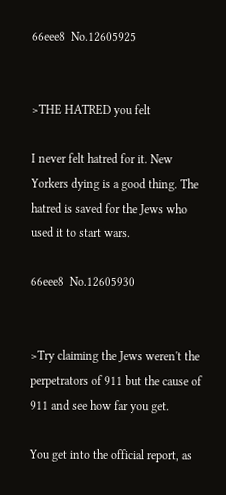66eee8  No.12605925


>THE HATRED you felt

I never felt hatred for it. New Yorkers dying is a good thing. The hatred is saved for the Jews who used it to start wars.

66eee8  No.12605930


>Try claiming the Jews weren't the perpetrators of 911 but the cause of 911 and see how far you get.

You get into the official report, as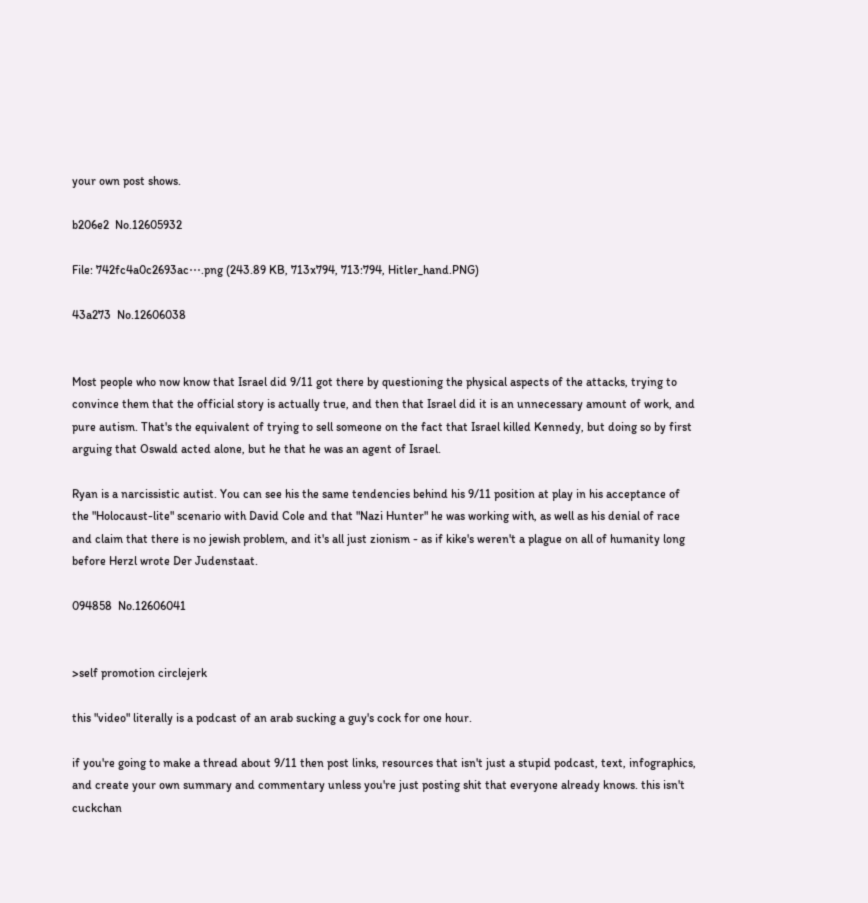your own post shows.

b206e2  No.12605932

File: 742fc4a0c2693ac⋯.png (243.89 KB, 713x794, 713:794, Hitler_hand.PNG)

43a273  No.12606038


Most people who now know that Israel did 9/11 got there by questioning the physical aspects of the attacks, trying to convince them that the official story is actually true, and then that Israel did it is an unnecessary amount of work, and pure autism. That's the equivalent of trying to sell someone on the fact that Israel killed Kennedy, but doing so by first arguing that Oswald acted alone, but he that he was an agent of Israel.

Ryan is a narcissistic autist. You can see his the same tendencies behind his 9/11 position at play in his acceptance of the "Holocaust-lite" scenario with David Cole and that "Nazi Hunter" he was working with, as well as his denial of race and claim that there is no jewish problem, and it's all just zionism - as if kike's weren't a plague on all of humanity long before Herzl wrote Der Judenstaat.

094858  No.12606041


>self promotion circlejerk

this "video" literally is a podcast of an arab sucking a guy's cock for one hour.

if you're going to make a thread about 9/11 then post links, resources that isn't just a stupid podcast, text, infographics, and create your own summary and commentary unless you're just posting shit that everyone already knows. this isn't cuckchan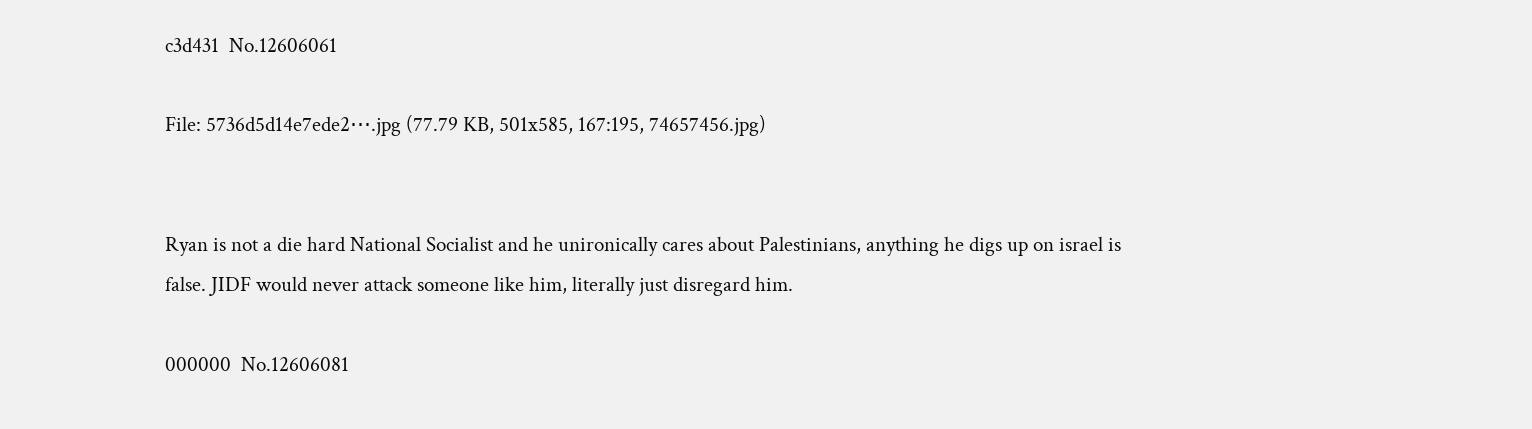c3d431  No.12606061

File: 5736d5d14e7ede2⋯.jpg (77.79 KB, 501x585, 167:195, 74657456.jpg)


Ryan is not a die hard National Socialist and he unironically cares about Palestinians, anything he digs up on israel is false. JIDF would never attack someone like him, literally just disregard him.

000000  No.12606081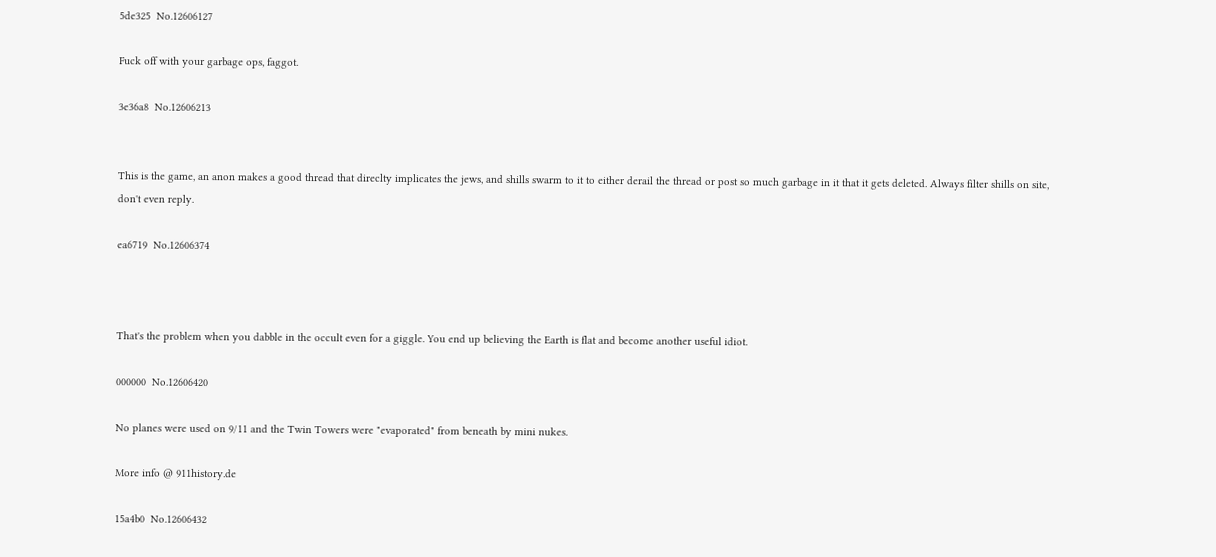5de325  No.12606127

Fuck off with your garbage ops, faggot.

3e36a8  No.12606213


This is the game, an anon makes a good thread that direclty implicates the jews, and shills swarm to it to either derail the thread or post so much garbage in it that it gets deleted. Always filter shills on site, don't even reply.

ea6719  No.12606374



That's the problem when you dabble in the occult even for a giggle. You end up believing the Earth is flat and become another useful idiot.

000000  No.12606420

No planes were used on 9/11 and the Twin Towers were "evaporated" from beneath by mini nukes.

More info @ 911history.de

15a4b0  No.12606432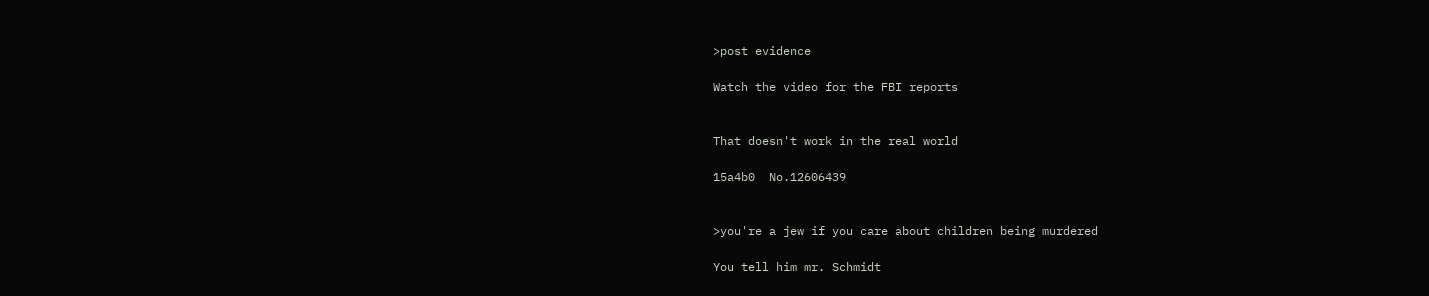>post evidence

Watch the video for the FBI reports


That doesn't work in the real world

15a4b0  No.12606439


>you're a jew if you care about children being murdered

You tell him mr. Schmidt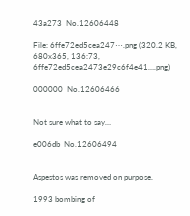43a273  No.12606448

File: 6ffe72ed5cea247⋯.png (320.2 KB, 680x365, 136:73, 6ffe72ed5cea2473e29c6f4e41….png)

000000  No.12606466


Not sure what to say…

e006db  No.12606494


Aspestos was removed on purpose.

1993 bombing of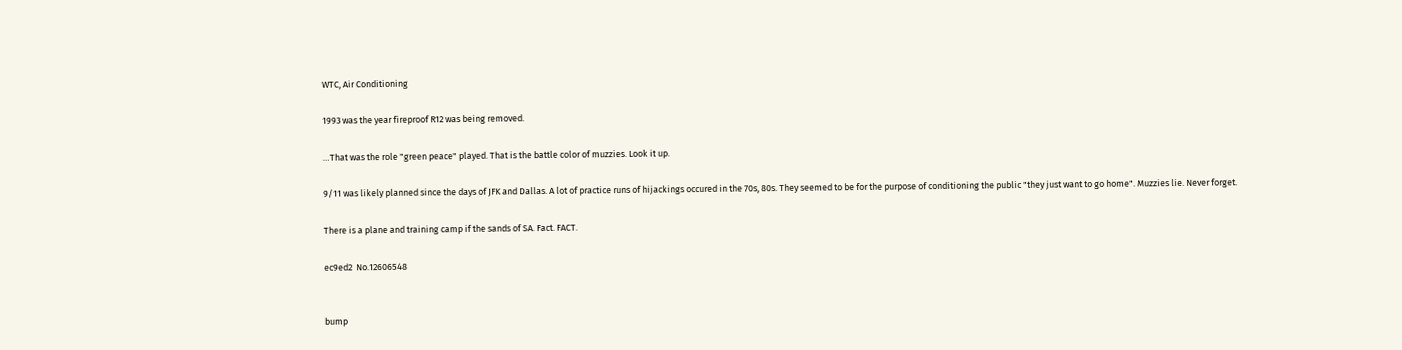WTC, Air Conditioning

1993 was the year fireproof R12 was being removed.

…That was the role "green peace" played. That is the battle color of muzzies. Look it up.

9/11 was likely planned since the days of JFK and Dallas. A lot of practice runs of hijackings occured in the 70s, 80s. They seemed to be for the purpose of conditioning the public "they just want to go home". Muzzies lie. Never forget.

There is a plane and training camp if the sands of SA. Fact. FACT.

ec9ed2  No.12606548


bump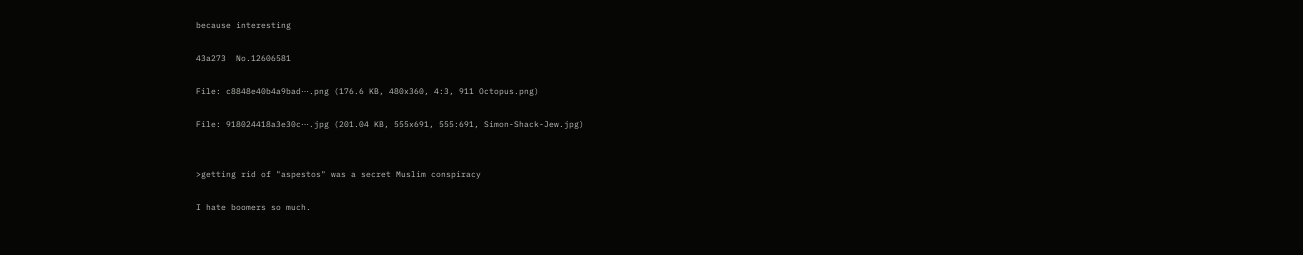because interesting

43a273  No.12606581

File: c8848e40b4a9bad⋯.png (176.6 KB, 480x360, 4:3, 911 Octopus.png)

File: 918024418a3e30c⋯.jpg (201.04 KB, 555x691, 555:691, Simon-Shack-Jew.jpg)


>getting rid of "aspestos" was a secret Muslim conspiracy

I hate boomers so much.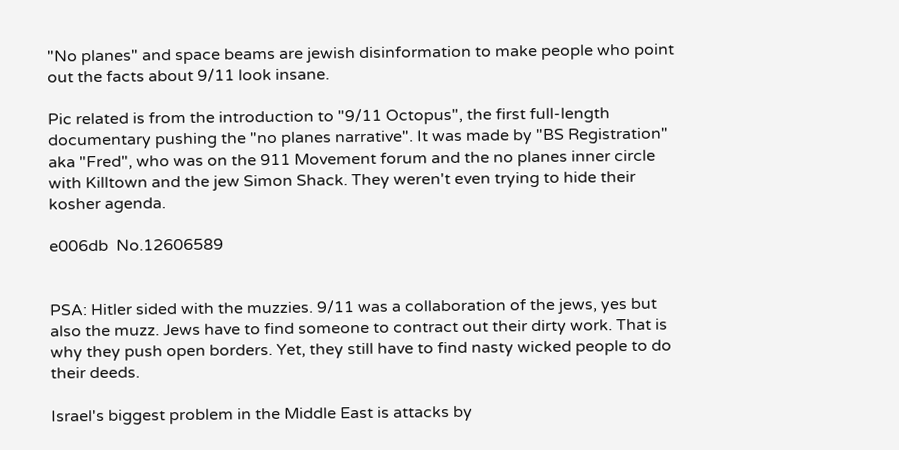"No planes" and space beams are jewish disinformation to make people who point out the facts about 9/11 look insane.

Pic related is from the introduction to "9/11 Octopus", the first full-length documentary pushing the "no planes narrative". It was made by "BS Registration" aka "Fred", who was on the 911 Movement forum and the no planes inner circle with Killtown and the jew Simon Shack. They weren't even trying to hide their kosher agenda.

e006db  No.12606589


PSA: Hitler sided with the muzzies. 9/11 was a collaboration of the jews, yes but also the muzz. Jews have to find someone to contract out their dirty work. That is why they push open borders. Yet, they still have to find nasty wicked people to do their deeds.

Israel's biggest problem in the Middle East is attacks by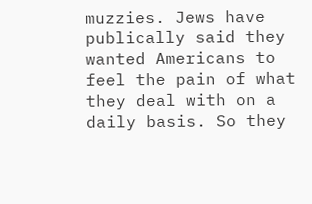muzzies. Jews have publically said they wanted Americans to feel the pain of what they deal with on a daily basis. So they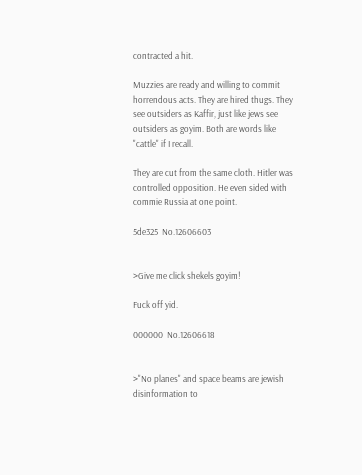contracted a hit.

Muzzies are ready and willing to commit horrendous acts. They are hired thugs. They see outsiders as Kaffir, just like jews see outsiders as goyim. Both are words like "cattle" if I recall.

They are cut from the same cloth. Hitler was controlled opposition. He even sided with commie Russia at one point.

5de325  No.12606603


>Give me click shekels goyim!

Fuck off yid.

000000  No.12606618


>"No planes" and space beams are jewish disinformation to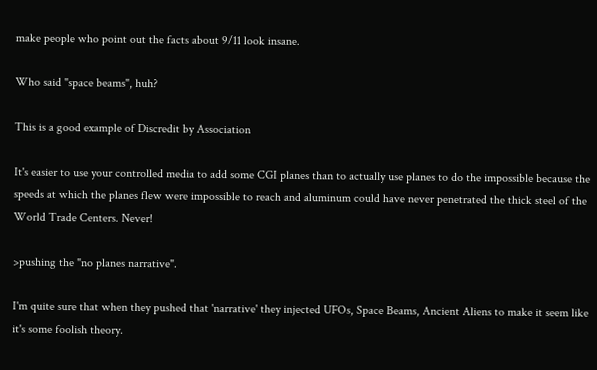make people who point out the facts about 9/11 look insane.

Who said "space beams", huh?

This is a good example of Discredit by Association

It's easier to use your controlled media to add some CGI planes than to actually use planes to do the impossible because the speeds at which the planes flew were impossible to reach and aluminum could have never penetrated the thick steel of the World Trade Centers. Never!

>pushing the "no planes narrative".

I'm quite sure that when they pushed that 'narrative' they injected UFOs, Space Beams, Ancient Aliens to make it seem like it's some foolish theory.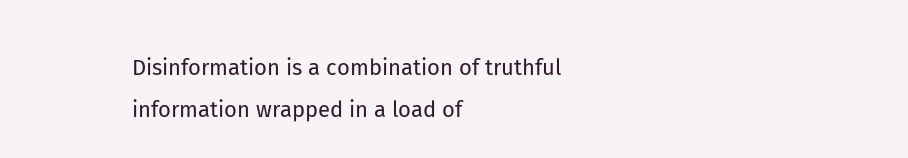Disinformation is a combination of truthful information wrapped in a load of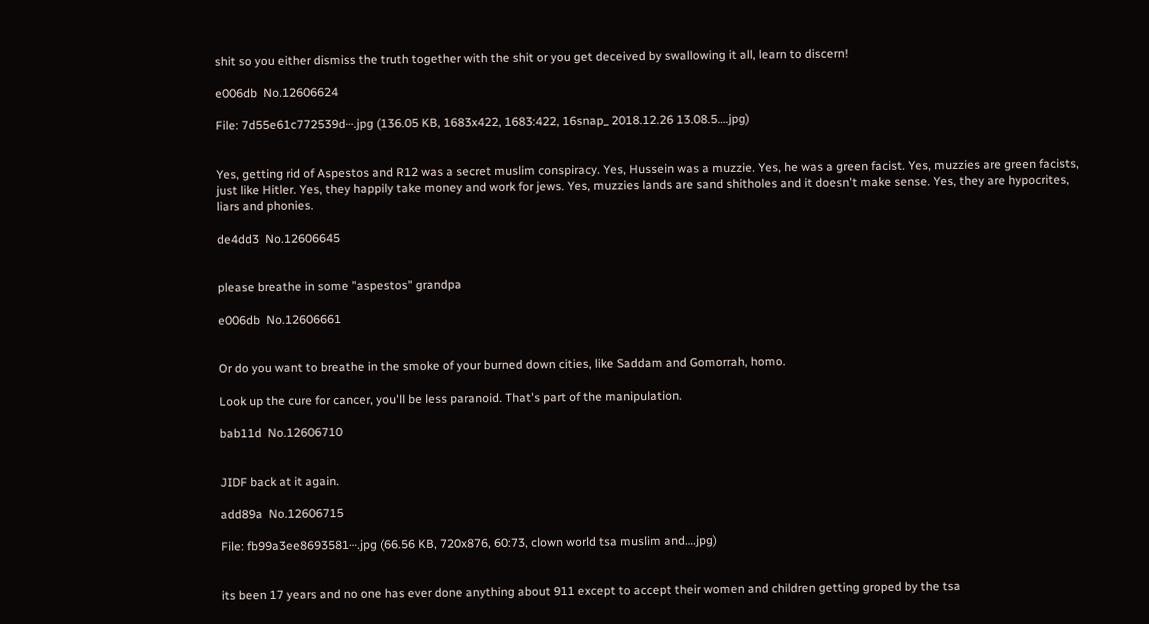shit so you either dismiss the truth together with the shit or you get deceived by swallowing it all, learn to discern!

e006db  No.12606624

File: 7d55e61c772539d⋯.jpg (136.05 KB, 1683x422, 1683:422, 16snap_ 2018.12.26 13.08.5….jpg)


Yes, getting rid of Aspestos and R12 was a secret muslim conspiracy. Yes, Hussein was a muzzie. Yes, he was a green facist. Yes, muzzies are green facists, just like Hitler. Yes, they happily take money and work for jews. Yes, muzzies lands are sand shitholes and it doesn't make sense. Yes, they are hypocrites, liars and phonies.

de4dd3  No.12606645


please breathe in some "aspestos" grandpa

e006db  No.12606661


Or do you want to breathe in the smoke of your burned down cities, like Saddam and Gomorrah, homo.

Look up the cure for cancer, you'll be less paranoid. That's part of the manipulation.

bab11d  No.12606710


JIDF back at it again.

add89a  No.12606715

File: fb99a3ee8693581⋯.jpg (66.56 KB, 720x876, 60:73, clown world tsa muslim and….jpg)


its been 17 years and no one has ever done anything about 911 except to accept their women and children getting groped by the tsa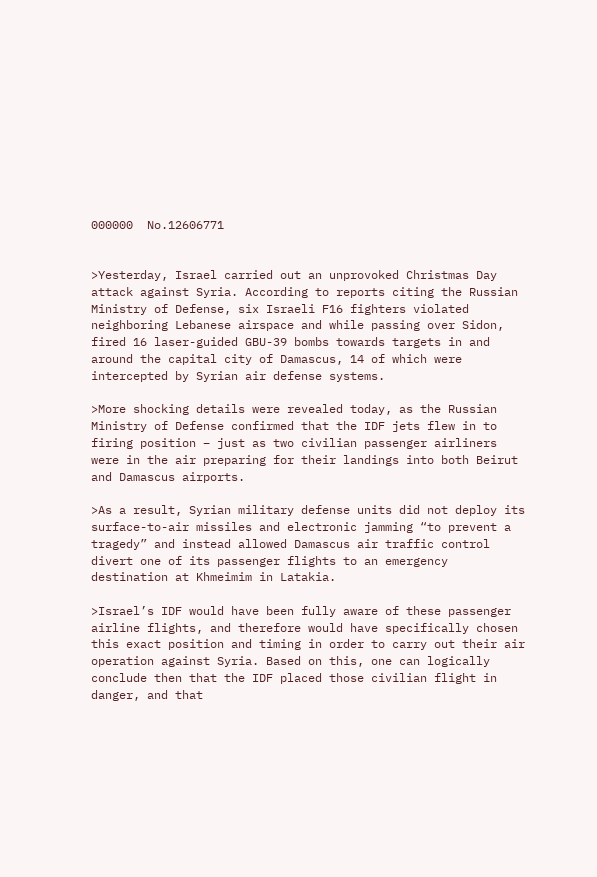000000  No.12606771


>Yesterday, Israel carried out an unprovoked Christmas Day attack against Syria. According to reports citing the Russian Ministry of Defense, six Israeli F16 fighters violated neighboring Lebanese airspace and while passing over Sidon, fired 16 laser-guided GBU-39 bombs towards targets in and around the capital city of Damascus, 14 of which were intercepted by Syrian air defense systems.

>More shocking details were revealed today, as the Russian Ministry of Defense confirmed that the IDF jets flew in to firing position – just as two civilian passenger airliners were in the air preparing for their landings into both Beirut and Damascus airports.

>As a result, Syrian military defense units did not deploy its surface-to-air missiles and electronic jamming “to prevent a tragedy” and instead allowed Damascus air traffic control divert one of its passenger flights to an emergency destination at Khmeimim in Latakia.

>Israel’s IDF would have been fully aware of these passenger airline flights, and therefore would have specifically chosen this exact position and timing in order to carry out their air operation against Syria. Based on this, one can logically conclude then that the IDF placed those civilian flight in danger, and that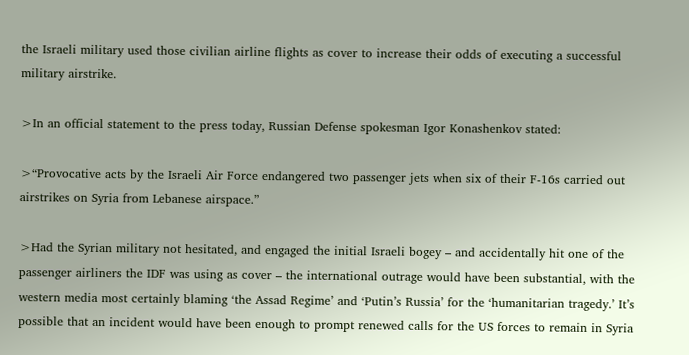the Israeli military used those civilian airline flights as cover to increase their odds of executing a successful military airstrike.

>In an official statement to the press today, Russian Defense spokesman Igor Konashenkov stated:

>“Provocative acts by the Israeli Air Force endangered two passenger jets when six of their F-16s carried out airstrikes on Syria from Lebanese airspace.”

>Had the Syrian military not hesitated, and engaged the initial Israeli bogey – and accidentally hit one of the passenger airliners the IDF was using as cover – the international outrage would have been substantial, with the western media most certainly blaming ‘the Assad Regime’ and ‘Putin’s Russia’ for the ‘humanitarian tragedy.’ It’s possible that an incident would have been enough to prompt renewed calls for the US forces to remain in Syria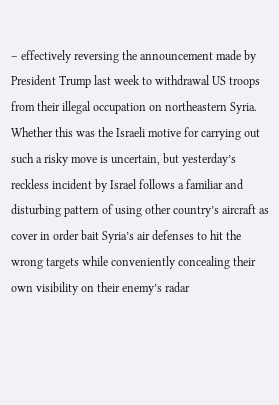– effectively reversing the announcement made by President Trump last week to withdrawal US troops from their illegal occupation on northeastern Syria. Whether this was the Israeli motive for carrying out such a risky move is uncertain, but yesterday’s reckless incident by Israel follows a familiar and disturbing pattern of using other country’s aircraft as cover in order bait Syria’s air defenses to hit the wrong targets while conveniently concealing their own visibility on their enemy’s radar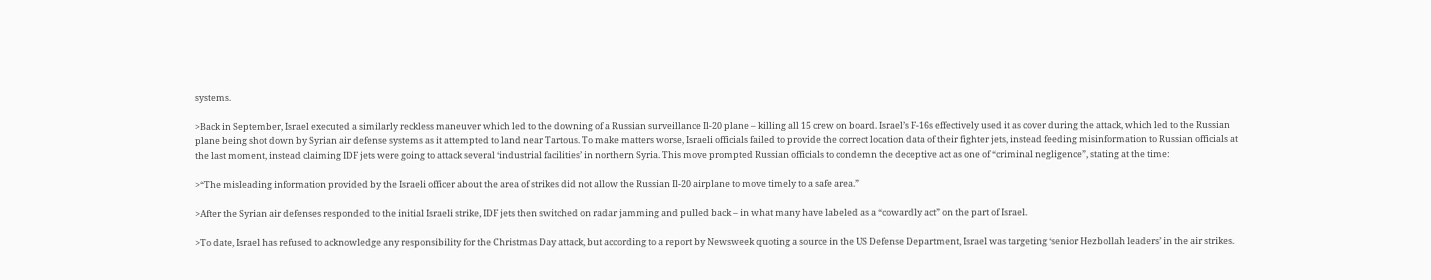systems.

>Back in September, Israel executed a similarly reckless maneuver which led to the downing of a Russian surveillance Il-20 plane – killing all 15 crew on board. Israel’s F-16s effectively used it as cover during the attack, which led to the Russian plane being shot down by Syrian air defense systems as it attempted to land near Tartous. To make matters worse, Israeli officials failed to provide the correct location data of their fighter jets, instead feeding misinformation to Russian officials at the last moment, instead claiming IDF jets were going to attack several ‘industrial facilities’ in northern Syria. This move prompted Russian officials to condemn the deceptive act as one of “criminal negligence”, stating at the time:

>“The misleading information provided by the Israeli officer about the area of strikes did not allow the Russian Il-20 airplane to move timely to a safe area.”

>After the Syrian air defenses responded to the initial Israeli strike, IDF jets then switched on radar jamming and pulled back – in what many have labeled as a “cowardly act” on the part of Israel.

>To date, Israel has refused to acknowledge any responsibility for the Christmas Day attack, but according to a report by Newsweek quoting a source in the US Defense Department, Israel was targeting ‘senior Hezbollah leaders’ in the air strikes.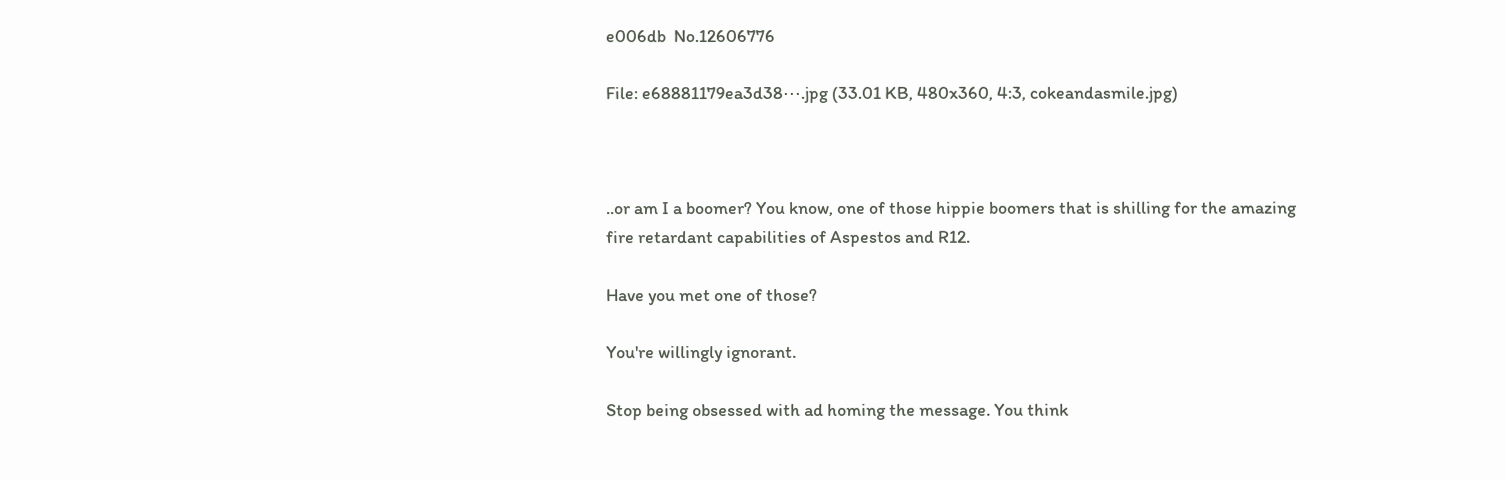e006db  No.12606776

File: e68881179ea3d38⋯.jpg (33.01 KB, 480x360, 4:3, cokeandasmile.jpg)



..or am I a boomer? You know, one of those hippie boomers that is shilling for the amazing fire retardant capabilities of Aspestos and R12.

Have you met one of those?

You're willingly ignorant.

Stop being obsessed with ad homing the message. You think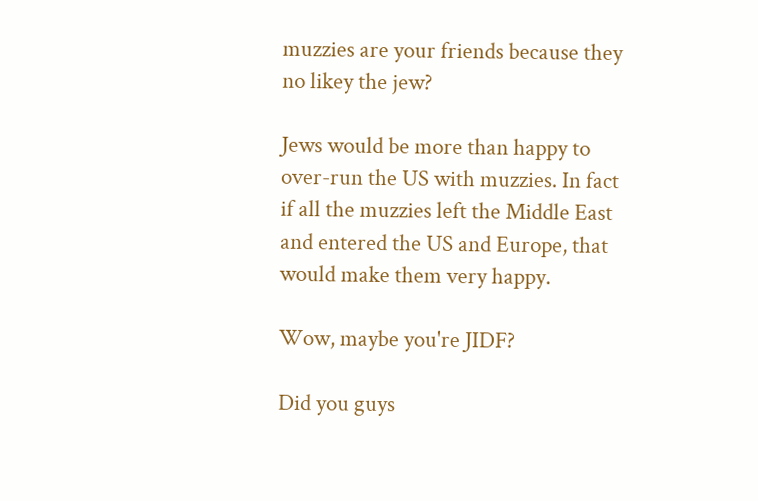muzzies are your friends because they no likey the jew?

Jews would be more than happy to over-run the US with muzzies. In fact if all the muzzies left the Middle East and entered the US and Europe, that would make them very happy.

Wow, maybe you're JIDF?

Did you guys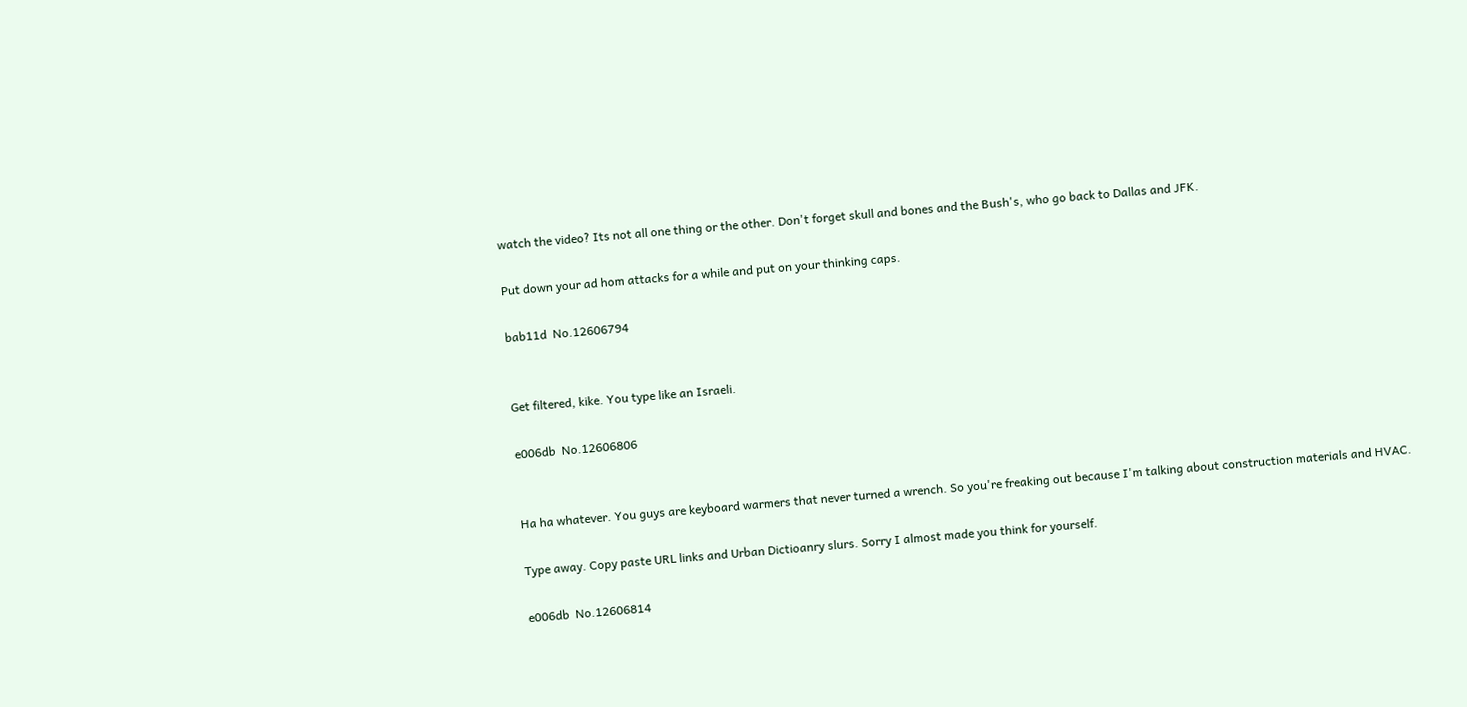watch the video? Its not all one thing or the other. Don't forget skull and bones and the Bush's, who go back to Dallas and JFK.

Put down your ad hom attacks for a while and put on your thinking caps.

bab11d  No.12606794


Get filtered, kike. You type like an Israeli.

e006db  No.12606806


Ha ha whatever. You guys are keyboard warmers that never turned a wrench. So you're freaking out because I'm talking about construction materials and HVAC.

Type away. Copy paste URL links and Urban Dictioanry slurs. Sorry I almost made you think for yourself.

e006db  No.12606814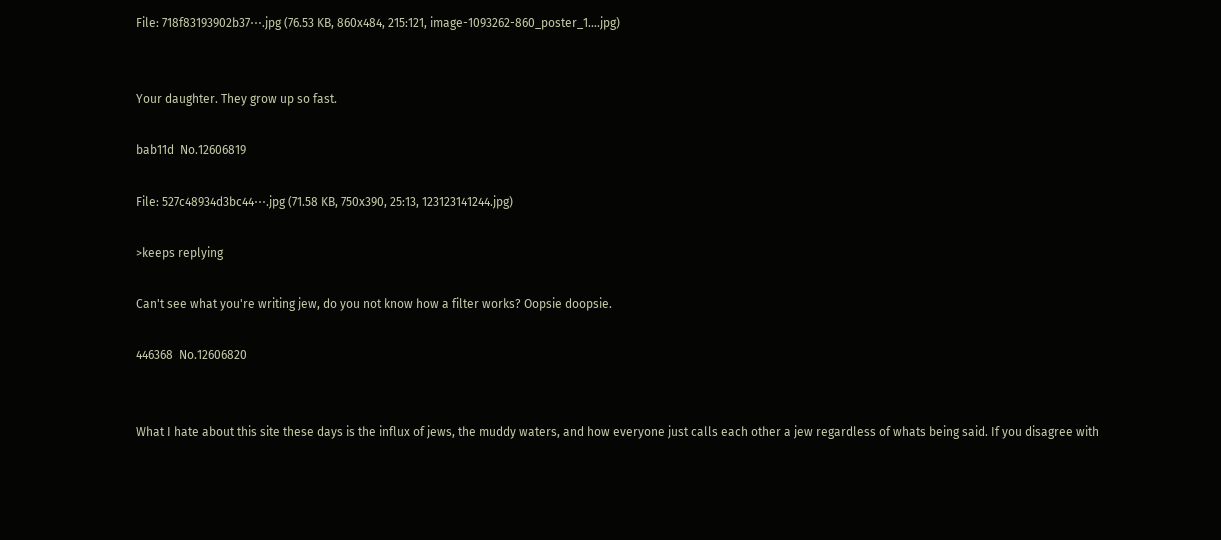File: 718f83193902b37⋯.jpg (76.53 KB, 860x484, 215:121, image-1093262-860_poster_1….jpg)


Your daughter. They grow up so fast.

bab11d  No.12606819

File: 527c48934d3bc44⋯.jpg (71.58 KB, 750x390, 25:13, 123123141244.jpg)

>keeps replying

Can't see what you're writing jew, do you not know how a filter works? Oopsie doopsie.

446368  No.12606820


What I hate about this site these days is the influx of jews, the muddy waters, and how everyone just calls each other a jew regardless of whats being said. If you disagree with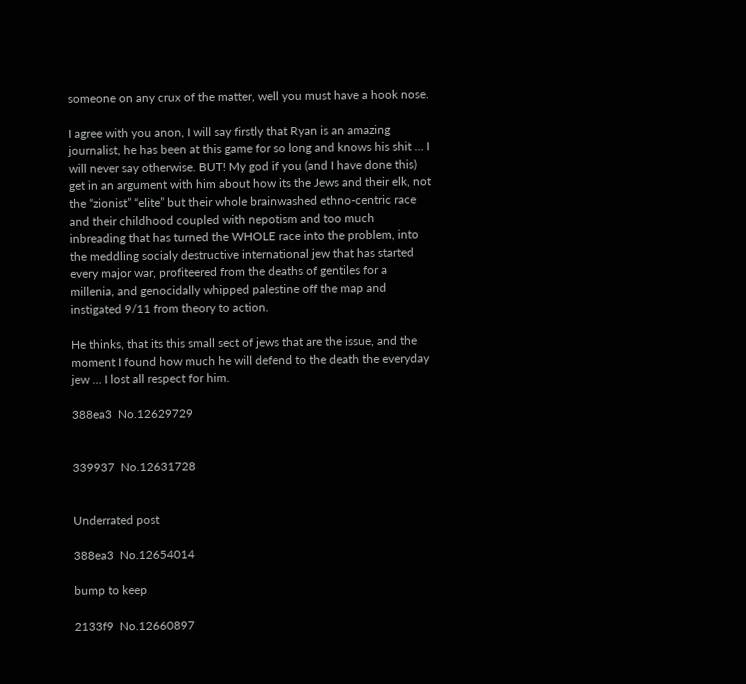someone on any crux of the matter, well you must have a hook nose.

I agree with you anon, I will say firstly that Ryan is an amazing journalist, he has been at this game for so long and knows his shit … I will never say otherwise. BUT! My god if you (and I have done this) get in an argument with him about how its the Jews and their elk, not the “zionist” “elite” but their whole brainwashed ethno-centric race and their childhood coupled with nepotism and too much inbreading that has turned the WHOLE race into the problem, into the meddling socialy destructive international jew that has started every major war, profiteered from the deaths of gentiles for a millenia, and genocidally whipped palestine off the map and instigated 9/11 from theory to action.

He thinks, that its this small sect of jews that are the issue, and the moment I found how much he will defend to the death the everyday jew … I lost all respect for him.

388ea3  No.12629729


339937  No.12631728


Underrated post

388ea3  No.12654014

bump to keep

2133f9  No.12660897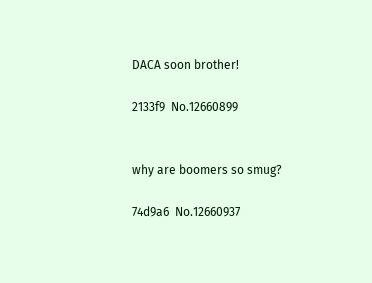DACA soon brother!

2133f9  No.12660899


why are boomers so smug?

74d9a6  No.12660937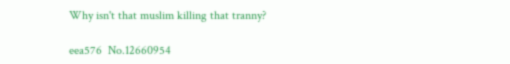Why isn't that muslim killing that tranny?

eea576  No.12660954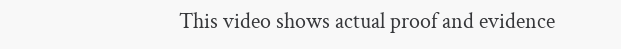This video shows actual proof and evidence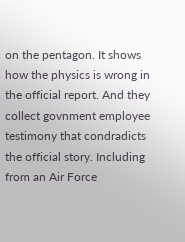on the pentagon. It shows how the physics is wrong in the official report. And they collect govnment employee testimony that condradicts the official story. Including from an Air Force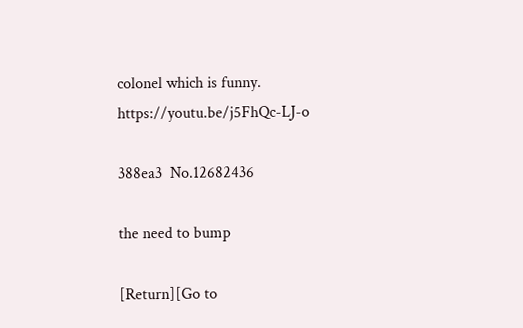colonel which is funny. https://youtu.be/j5FhQc-LJ-o

388ea3  No.12682436

the need to bump

[Return][Go to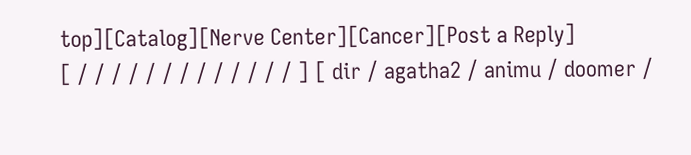top][Catalog][Nerve Center][Cancer][Post a Reply]
[ / / / / / / / / / / / / / ] [ dir / agatha2 / animu / doomer /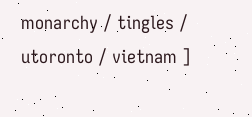monarchy / tingles / utoronto / vietnam ]